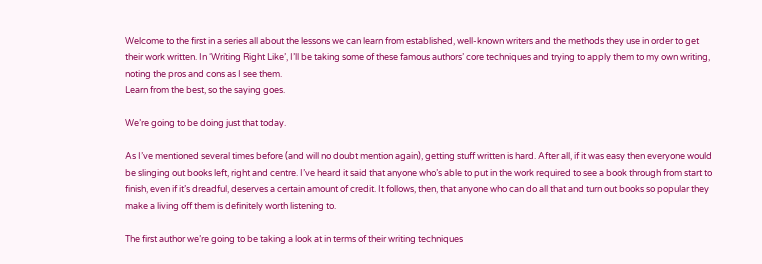Welcome to the first in a series all about the lessons we can learn from established, well-known writers and the methods they use in order to get their work written. In ‘Writing Right Like’, I’ll be taking some of these famous authors’ core techniques and trying to apply them to my own writing, noting the pros and cons as I see them.
Learn from the best, so the saying goes.

We’re going to be doing just that today.

As I’ve mentioned several times before (and will no doubt mention again), getting stuff written is hard. After all, if it was easy then everyone would be slinging out books left, right and centre. I’ve heard it said that anyone who’s able to put in the work required to see a book through from start to finish, even if it’s dreadful, deserves a certain amount of credit. It follows, then, that anyone who can do all that and turn out books so popular they make a living off them is definitely worth listening to.

The first author we’re going to be taking a look at in terms of their writing techniques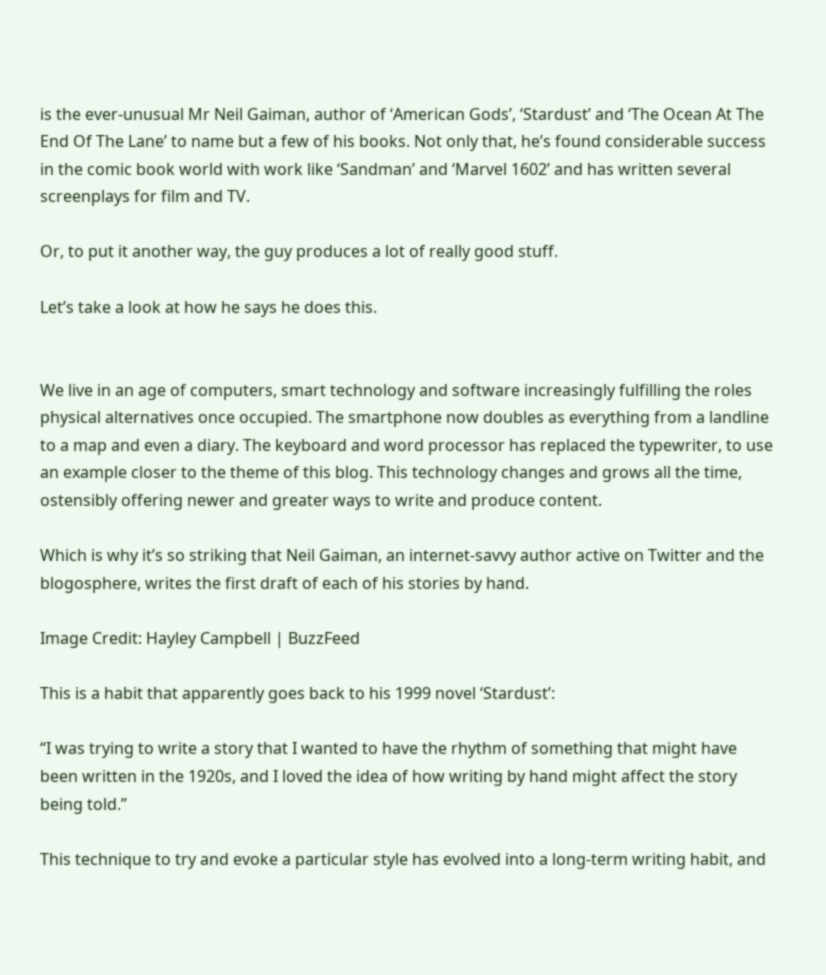is the ever-unusual Mr Neil Gaiman, author of ‘American Gods’, ‘Stardust’ and ‘The Ocean At The End Of The Lane’ to name but a few of his books. Not only that, he’s found considerable success in the comic book world with work like ‘Sandman’ and ‘Marvel 1602’ and has written several screenplays for film and TV.

Or, to put it another way, the guy produces a lot of really good stuff.

Let’s take a look at how he says he does this.


We live in an age of computers, smart technology and software increasingly fulfilling the roles physical alternatives once occupied. The smartphone now doubles as everything from a landline to a map and even a diary. The keyboard and word processor has replaced the typewriter, to use an example closer to the theme of this blog. This technology changes and grows all the time, ostensibly offering newer and greater ways to write and produce content.

Which is why it’s so striking that Neil Gaiman, an internet-savvy author active on Twitter and the blogosphere, writes the first draft of each of his stories by hand.

Image Credit: Hayley Campbell | BuzzFeed

This is a habit that apparently goes back to his 1999 novel ‘Stardust’:

“I was trying to write a story that I wanted to have the rhythm of something that might have been written in the 1920s, and I loved the idea of how writing by hand might affect the story being told.”

This technique to try and evoke a particular style has evolved into a long-term writing habit, and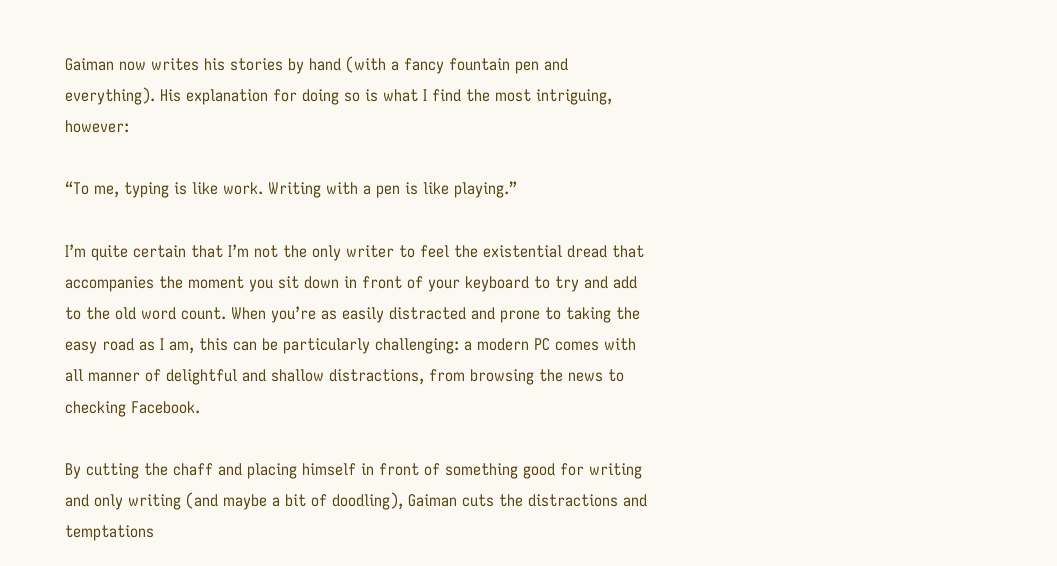Gaiman now writes his stories by hand (with a fancy fountain pen and everything). His explanation for doing so is what I find the most intriguing, however:

“To me, typing is like work. Writing with a pen is like playing.”

I’m quite certain that I’m not the only writer to feel the existential dread that accompanies the moment you sit down in front of your keyboard to try and add to the old word count. When you’re as easily distracted and prone to taking the easy road as I am, this can be particularly challenging: a modern PC comes with all manner of delightful and shallow distractions, from browsing the news to checking Facebook.

By cutting the chaff and placing himself in front of something good for writing and only writing (and maybe a bit of doodling), Gaiman cuts the distractions and temptations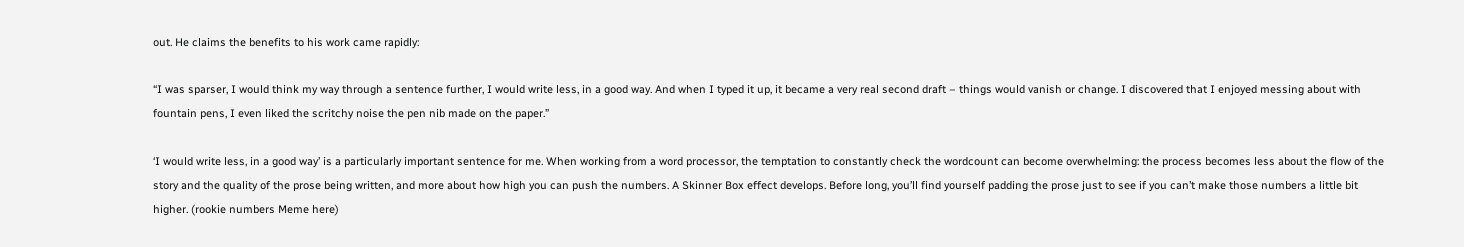out. He claims the benefits to his work came rapidly:

“I was sparser, I would think my way through a sentence further, I would write less, in a good way. And when I typed it up, it became a very real second draft – things would vanish or change. I discovered that I enjoyed messing about with fountain pens, I even liked the scritchy noise the pen nib made on the paper.”

‘I would write less, in a good way’ is a particularly important sentence for me. When working from a word processor, the temptation to constantly check the wordcount can become overwhelming: the process becomes less about the flow of the story and the quality of the prose being written, and more about how high you can push the numbers. A Skinner Box effect develops. Before long, you’ll find yourself padding the prose just to see if you can’t make those numbers a little bit higher. (rookie numbers Meme here)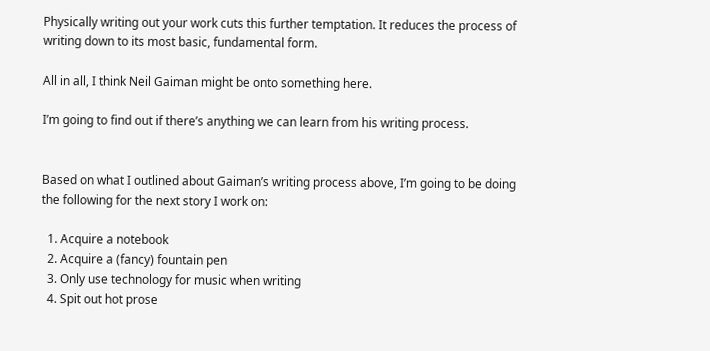Physically writing out your work cuts this further temptation. It reduces the process of writing down to its most basic, fundamental form.

All in all, I think Neil Gaiman might be onto something here.

I’m going to find out if there’s anything we can learn from his writing process.


Based on what I outlined about Gaiman’s writing process above, I’m going to be doing the following for the next story I work on:

  1. Acquire a notebook
  2. Acquire a (fancy) fountain pen
  3. Only use technology for music when writing
  4. Spit out hot prose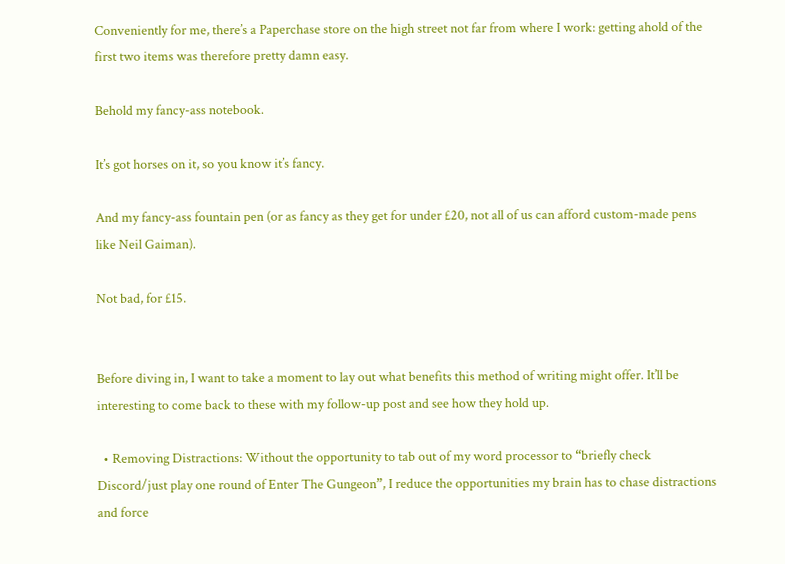Conveniently for me, there’s a Paperchase store on the high street not far from where I work: getting ahold of the first two items was therefore pretty damn easy.

Behold my fancy-ass notebook.

It’s got horses on it, so you know it’s fancy.

And my fancy-ass fountain pen (or as fancy as they get for under £20, not all of us can afford custom-made pens like Neil Gaiman).

Not bad, for £15.


Before diving in, I want to take a moment to lay out what benefits this method of writing might offer. It’ll be interesting to come back to these with my follow-up post and see how they hold up.

  • Removing Distractions: Without the opportunity to tab out of my word processor to “briefly check Discord/just play one round of Enter The Gungeon”, I reduce the opportunities my brain has to chase distractions and force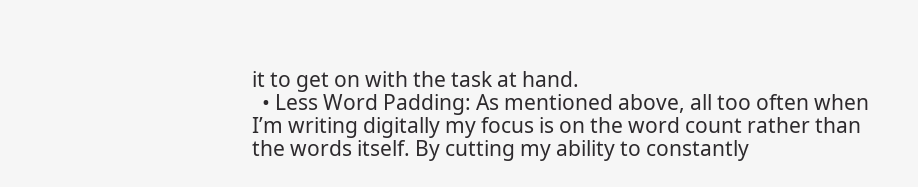it to get on with the task at hand.
  • Less Word Padding: As mentioned above, all too often when I’m writing digitally my focus is on the word count rather than the words itself. By cutting my ability to constantly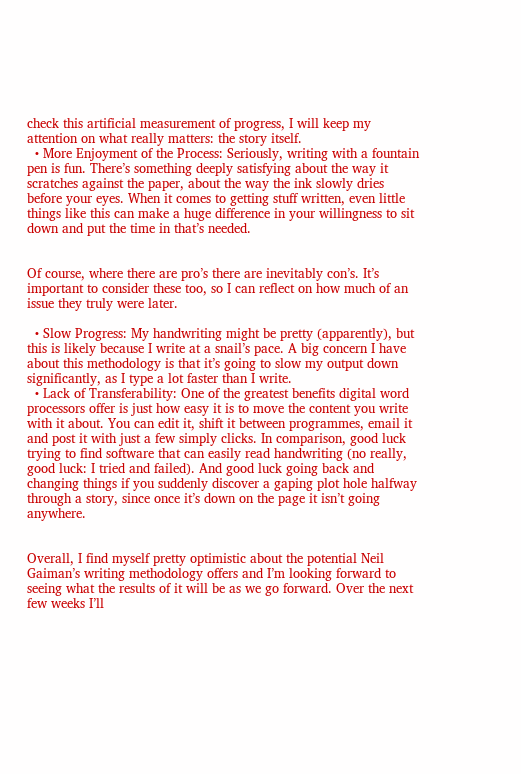check this artificial measurement of progress, I will keep my attention on what really matters: the story itself.
  • More Enjoyment of the Process: Seriously, writing with a fountain pen is fun. There’s something deeply satisfying about the way it scratches against the paper, about the way the ink slowly dries before your eyes. When it comes to getting stuff written, even little things like this can make a huge difference in your willingness to sit down and put the time in that’s needed.


Of course, where there are pro’s there are inevitably con’s. It’s important to consider these too, so I can reflect on how much of an issue they truly were later.

  • Slow Progress: My handwriting might be pretty (apparently), but this is likely because I write at a snail’s pace. A big concern I have about this methodology is that it’s going to slow my output down significantly, as I type a lot faster than I write.
  • Lack of Transferability: One of the greatest benefits digital word processors offer is just how easy it is to move the content you write with it about. You can edit it, shift it between programmes, email it and post it with just a few simply clicks. In comparison, good luck trying to find software that can easily read handwriting (no really, good luck: I tried and failed). And good luck going back and changing things if you suddenly discover a gaping plot hole halfway through a story, since once it’s down on the page it isn’t going anywhere.


Overall, I find myself pretty optimistic about the potential Neil Gaiman’s writing methodology offers and I’m looking forward to seeing what the results of it will be as we go forward. Over the next few weeks I’ll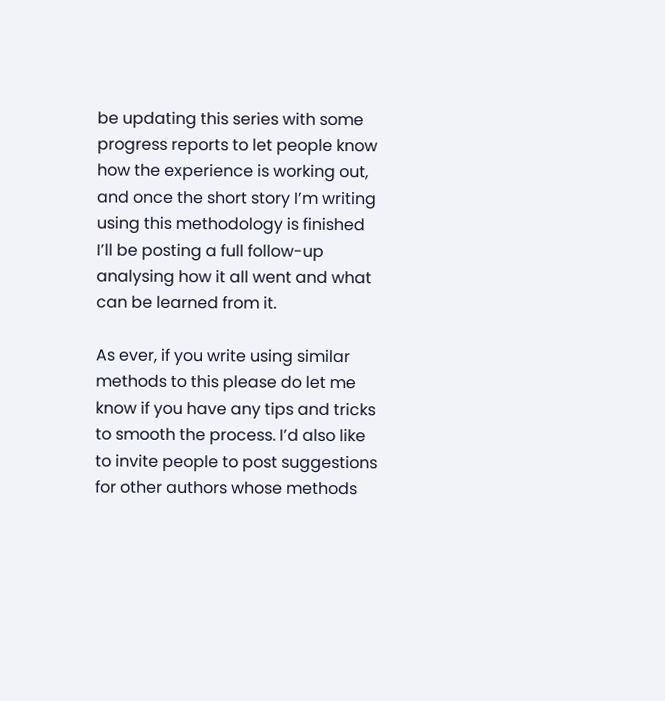be updating this series with some progress reports to let people know how the experience is working out, and once the short story I’m writing using this methodology is finished I’ll be posting a full follow-up analysing how it all went and what can be learned from it.

As ever, if you write using similar methods to this please do let me know if you have any tips and tricks to smooth the process. I’d also like to invite people to post suggestions for other authors whose methods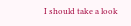I should take a look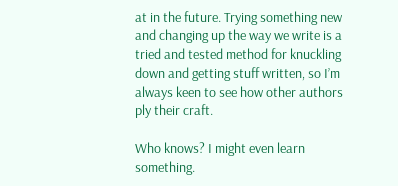at in the future. Trying something new and changing up the way we write is a tried and tested method for knuckling down and getting stuff written, so I’m always keen to see how other authors ply their craft.

Who knows? I might even learn something.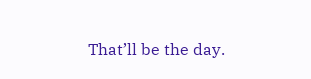That’ll be the day.